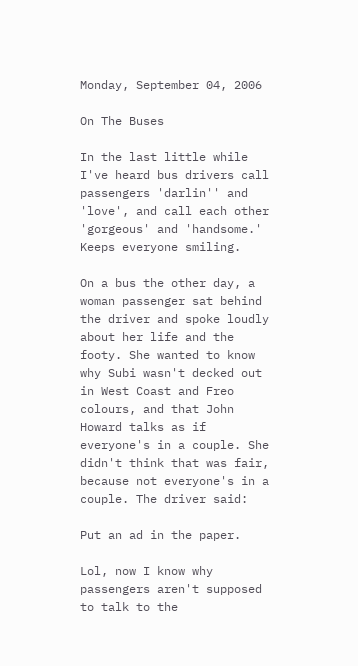Monday, September 04, 2006

On The Buses

In the last little while I've heard bus drivers call passengers 'darlin'' and 'love', and call each other 'gorgeous' and 'handsome.' Keeps everyone smiling.

On a bus the other day, a woman passenger sat behind the driver and spoke loudly about her life and the footy. She wanted to know why Subi wasn't decked out in West Coast and Freo colours, and that John Howard talks as if everyone's in a couple. She didn't think that was fair, because not everyone's in a couple. The driver said:

Put an ad in the paper.

Lol, now I know why passengers aren't supposed to talk to the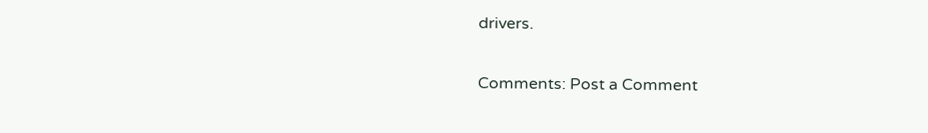drivers.

Comments: Post a Comment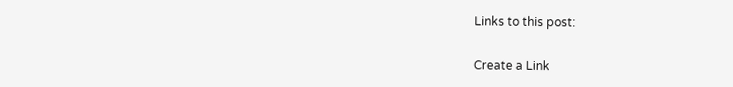Links to this post:

Create a Link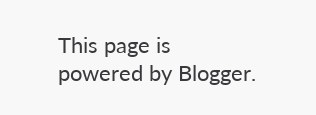This page is powered by Blogger.